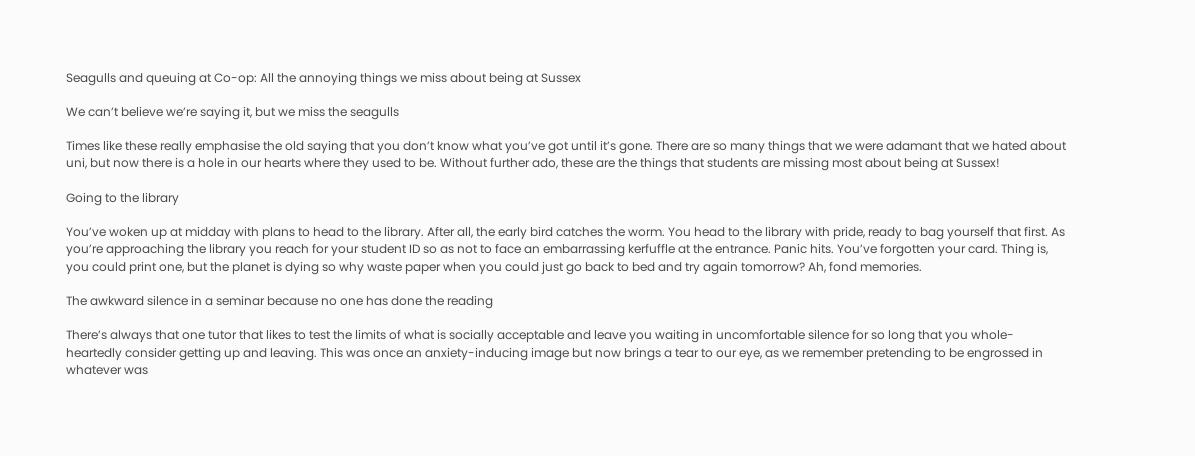Seagulls and queuing at Co-op: All the annoying things we miss about being at Sussex

We can’t believe we’re saying it, but we miss the seagulls

Times like these really emphasise the old saying that you don’t know what you’ve got until it’s gone. There are so many things that we were adamant that we hated about uni, but now there is a hole in our hearts where they used to be. Without further ado, these are the things that students are missing most about being at Sussex!

Going to the library

You’ve woken up at midday with plans to head to the library. After all, the early bird catches the worm. You head to the library with pride, ready to bag yourself that first. As you’re approaching the library you reach for your student ID so as not to face an embarrassing kerfuffle at the entrance. Panic hits. You’ve forgotten your card. Thing is, you could print one, but the planet is dying so why waste paper when you could just go back to bed and try again tomorrow? Ah, fond memories.

The awkward silence in a seminar because no one has done the reading

There’s always that one tutor that likes to test the limits of what is socially acceptable and leave you waiting in uncomfortable silence for so long that you whole-heartedly consider getting up and leaving. This was once an anxiety-inducing image but now brings a tear to our eye, as we remember pretending to be engrossed in whatever was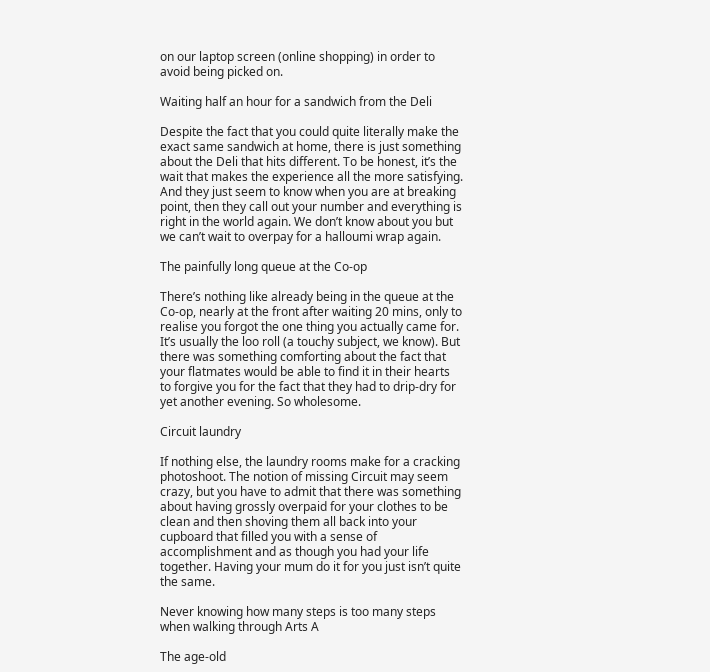on our laptop screen (online shopping) in order to avoid being picked on.

Waiting half an hour for a sandwich from the Deli

Despite the fact that you could quite literally make the exact same sandwich at home, there is just something about the Deli that hits different. To be honest, it’s the wait that makes the experience all the more satisfying. And they just seem to know when you are at breaking point, then they call out your number and everything is right in the world again. We don’t know about you but we can’t wait to overpay for a halloumi wrap again.

The painfully long queue at the Co-op

There’s nothing like already being in the queue at the Co-op, nearly at the front after waiting 20 mins, only to realise you forgot the one thing you actually came for. It’s usually the loo roll (a touchy subject, we know). But there was something comforting about the fact that your flatmates would be able to find it in their hearts to forgive you for the fact that they had to drip-dry for yet another evening. So wholesome.

Circuit laundry

If nothing else, the laundry rooms make for a cracking photoshoot. The notion of missing Circuit may seem crazy, but you have to admit that there was something about having grossly overpaid for your clothes to be clean and then shoving them all back into your cupboard that filled you with a sense of accomplishment and as though you had your life together. Having your mum do it for you just isn’t quite the same.

Never knowing how many steps is too many steps when walking through Arts A

The age-old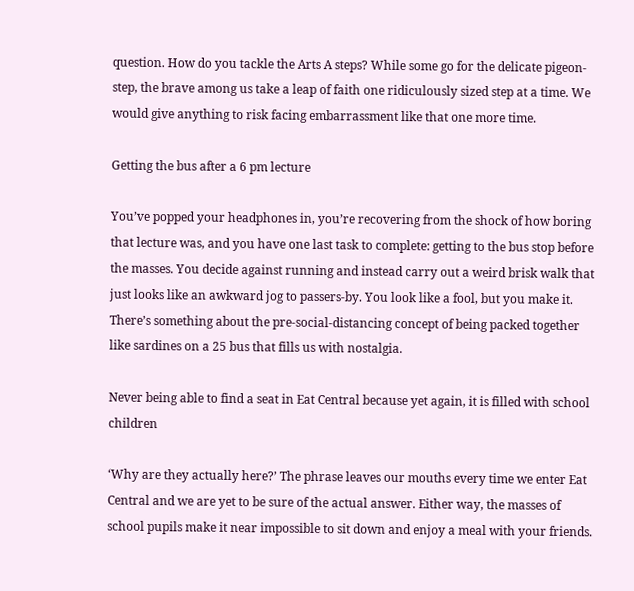question. How do you tackle the Arts A steps? While some go for the delicate pigeon-step, the brave among us take a leap of faith one ridiculously sized step at a time. We would give anything to risk facing embarrassment like that one more time.

Getting the bus after a 6 pm lecture

You’ve popped your headphones in, you’re recovering from the shock of how boring that lecture was, and you have one last task to complete: getting to the bus stop before the masses. You decide against running and instead carry out a weird brisk walk that just looks like an awkward jog to passers-by. You look like a fool, but you make it. There’s something about the pre-social-distancing concept of being packed together like sardines on a 25 bus that fills us with nostalgia.

Never being able to find a seat in Eat Central because yet again, it is filled with school children

‘Why are they actually here?’ The phrase leaves our mouths every time we enter Eat Central and we are yet to be sure of the actual answer. Either way, the masses of school pupils make it near impossible to sit down and enjoy a meal with your friends.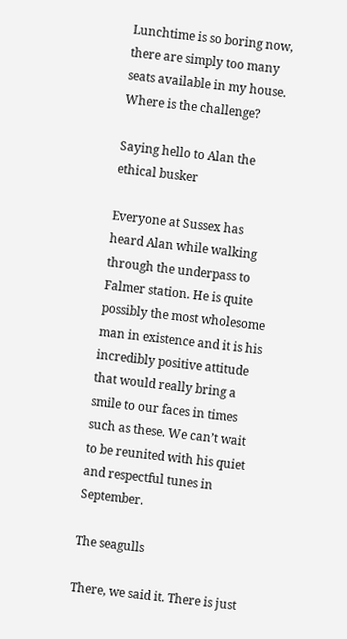Lunchtime is so boring now, there are simply too many seats available in my house. Where is the challenge?

Saying hello to Alan the ethical busker

Everyone at Sussex has heard Alan while walking through the underpass to Falmer station. He is quite possibly the most wholesome man in existence and it is his incredibly positive attitude that would really bring a smile to our faces in times such as these. We can’t wait to be reunited with his quiet and respectful tunes in September.

The seagulls

There, we said it. There is just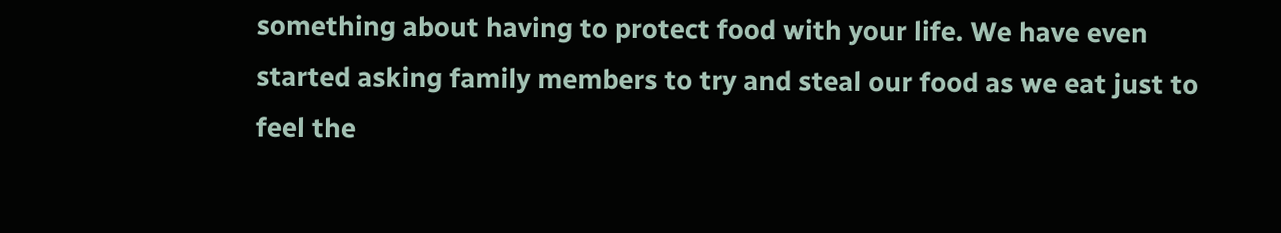something about having to protect food with your life. We have even started asking family members to try and steal our food as we eat just to feel the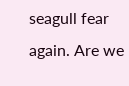seagull fear again. Are we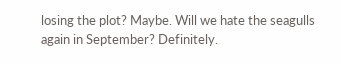losing the plot? Maybe. Will we hate the seagulls again in September? Definitely.